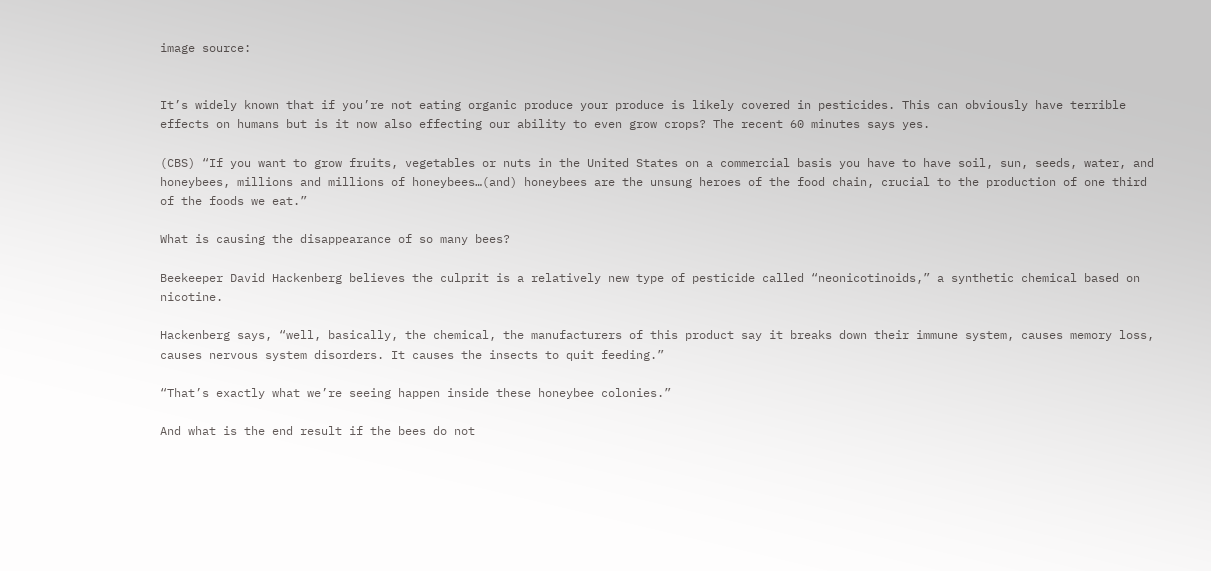image source:


It’s widely known that if you’re not eating organic produce your produce is likely covered in pesticides. This can obviously have terrible effects on humans but is it now also effecting our ability to even grow crops? The recent 60 minutes says yes.

(CBS) “If you want to grow fruits, vegetables or nuts in the United States on a commercial basis you have to have soil, sun, seeds, water, and honeybees, millions and millions of honeybees…(and) honeybees are the unsung heroes of the food chain, crucial to the production of one third of the foods we eat.”

What is causing the disappearance of so many bees?

Beekeeper David Hackenberg believes the culprit is a relatively new type of pesticide called “neonicotinoids,” a synthetic chemical based on nicotine.

Hackenberg says, “well, basically, the chemical, the manufacturers of this product say it breaks down their immune system, causes memory loss, causes nervous system disorders. It causes the insects to quit feeding.”

“That’s exactly what we’re seeing happen inside these honeybee colonies.”

And what is the end result if the bees do not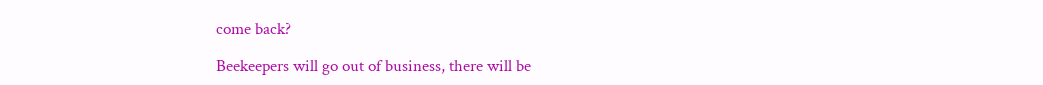come back?

Beekeepers will go out of business, there will be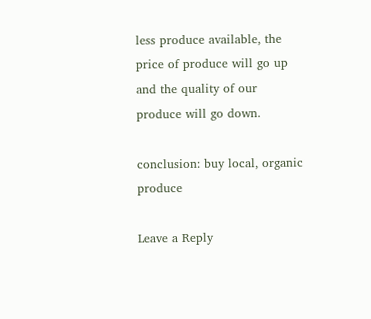less produce available, the price of produce will go up and the quality of our produce will go down.

conclusion: buy local, organic produce

Leave a Reply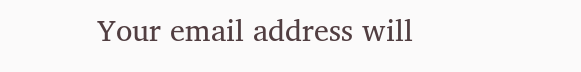Your email address will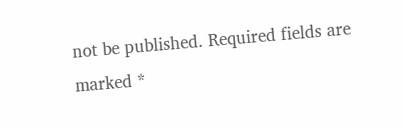not be published. Required fields are marked *